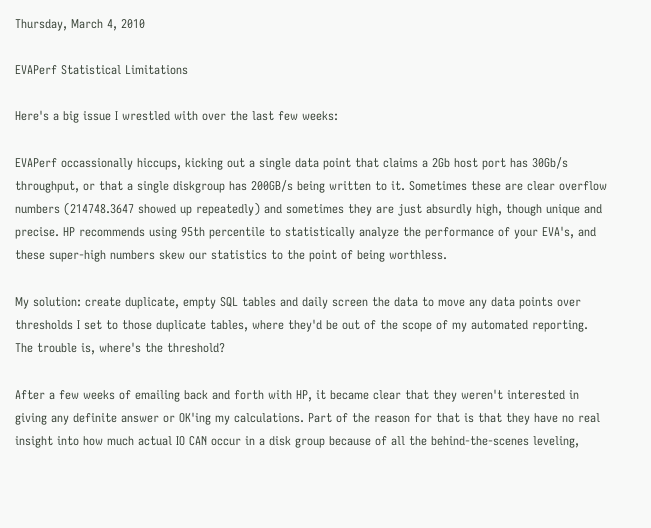Thursday, March 4, 2010

EVAPerf Statistical Limitations

Here's a big issue I wrestled with over the last few weeks:

EVAPerf occassionally hiccups, kicking out a single data point that claims a 2Gb host port has 30Gb/s throughput, or that a single diskgroup has 200GB/s being written to it. Sometimes these are clear overflow numbers (214748.3647 showed up repeatedly) and sometimes they are just absurdly high, though unique and precise. HP recommends using 95th percentile to statistically analyze the performance of your EVA's, and these super-high numbers skew our statistics to the point of being worthless.

My solution: create duplicate, empty SQL tables and daily screen the data to move any data points over thresholds I set to those duplicate tables, where they'd be out of the scope of my automated reporting. The trouble is, where's the threshold?

After a few weeks of emailing back and forth with HP, it became clear that they weren't interested in giving any definite answer or OK'ing my calculations. Part of the reason for that is that they have no real insight into how much actual IO CAN occur in a disk group because of all the behind-the-scenes leveling,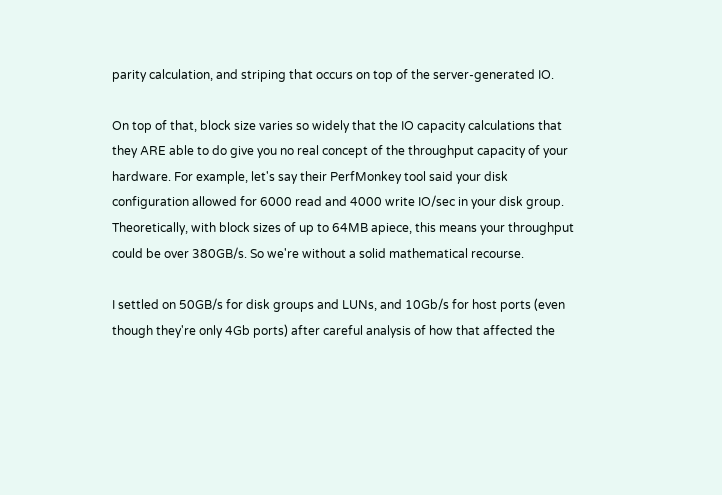parity calculation, and striping that occurs on top of the server-generated IO.

On top of that, block size varies so widely that the IO capacity calculations that they ARE able to do give you no real concept of the throughput capacity of your hardware. For example, let's say their PerfMonkey tool said your disk configuration allowed for 6000 read and 4000 write IO/sec in your disk group. Theoretically, with block sizes of up to 64MB apiece, this means your throughput could be over 380GB/s. So we're without a solid mathematical recourse.

I settled on 50GB/s for disk groups and LUNs, and 10Gb/s for host ports (even though they're only 4Gb ports) after careful analysis of how that affected the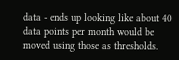data - ends up looking like about 40 data points per month would be moved using those as thresholds.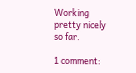Working pretty nicely so far.

1 comment: